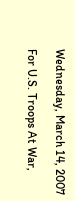Wednesday, March 14, 2007

For U.S. Troops At War,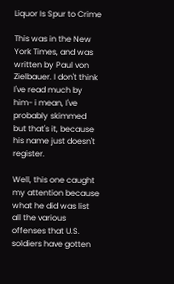Liquor Is Spur to Crime

This was in the New York Times, and was written by Paul von Zielbauer. I don't think I've read much by him- i mean, I've probably skimmed but that's it, because his name just doesn't register.

Well, this one caught my attention because what he did was list all the various offenses that U.S. soldiers have gotten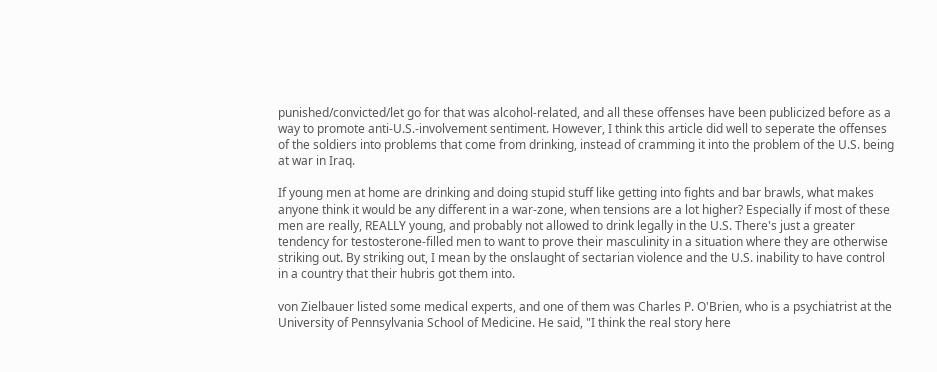punished/convicted/let go for that was alcohol-related, and all these offenses have been publicized before as a way to promote anti-U.S.-involvement sentiment. However, I think this article did well to seperate the offenses of the soldiers into problems that come from drinking, instead of cramming it into the problem of the U.S. being at war in Iraq.

If young men at home are drinking and doing stupid stuff like getting into fights and bar brawls, what makes anyone think it would be any different in a war-zone, when tensions are a lot higher? Especially if most of these men are really, REALLY young, and probably not allowed to drink legally in the U.S. There's just a greater tendency for testosterone-filled men to want to prove their masculinity in a situation where they are otherwise striking out. By striking out, I mean by the onslaught of sectarian violence and the U.S. inability to have control in a country that their hubris got them into.

von Zielbauer listed some medical experts, and one of them was Charles P. O'Brien, who is a psychiatrist at the University of Pennsylvania School of Medicine. He said, "I think the real story here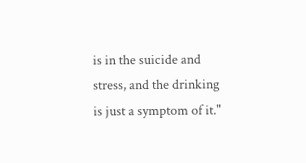is in the suicide and stress, and the drinking is just a symptom of it."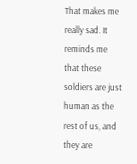That makes me really sad. It reminds me that these soldiers are just human as the rest of us, and they are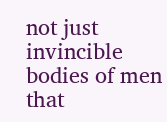not just invincible bodies of men that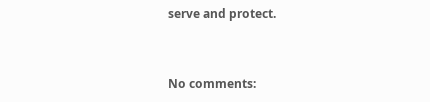serve and protect.


No comments: